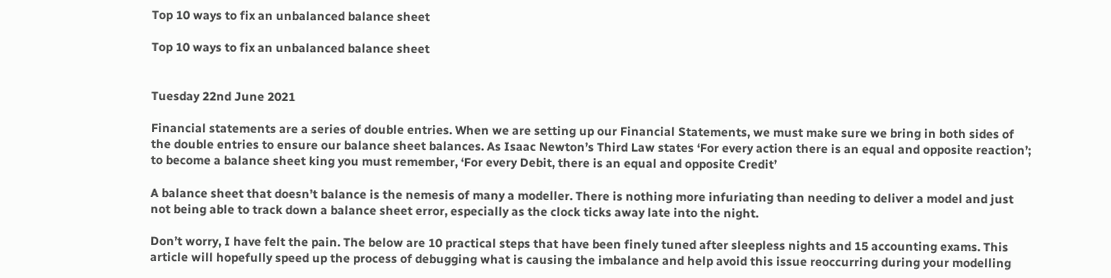Top 10 ways to fix an unbalanced balance sheet

Top 10 ways to fix an unbalanced balance sheet


Tuesday 22nd June 2021

Financial statements are a series of double entries. When we are setting up our Financial Statements, we must make sure we bring in both sides of the double entries to ensure our balance sheet balances. As Isaac Newton’s Third Law states ‘For every action there is an equal and opposite reaction’; to become a balance sheet king you must remember, ‘For every Debit, there is an equal and opposite Credit’

A balance sheet that doesn’t balance is the nemesis of many a modeller. There is nothing more infuriating than needing to deliver a model and just not being able to track down a balance sheet error, especially as the clock ticks away late into the night.

Don’t worry, I have felt the pain. The below are 10 practical steps that have been finely tuned after sleepless nights and 15 accounting exams. This article will hopefully speed up the process of debugging what is causing the imbalance and help avoid this issue reoccurring during your modelling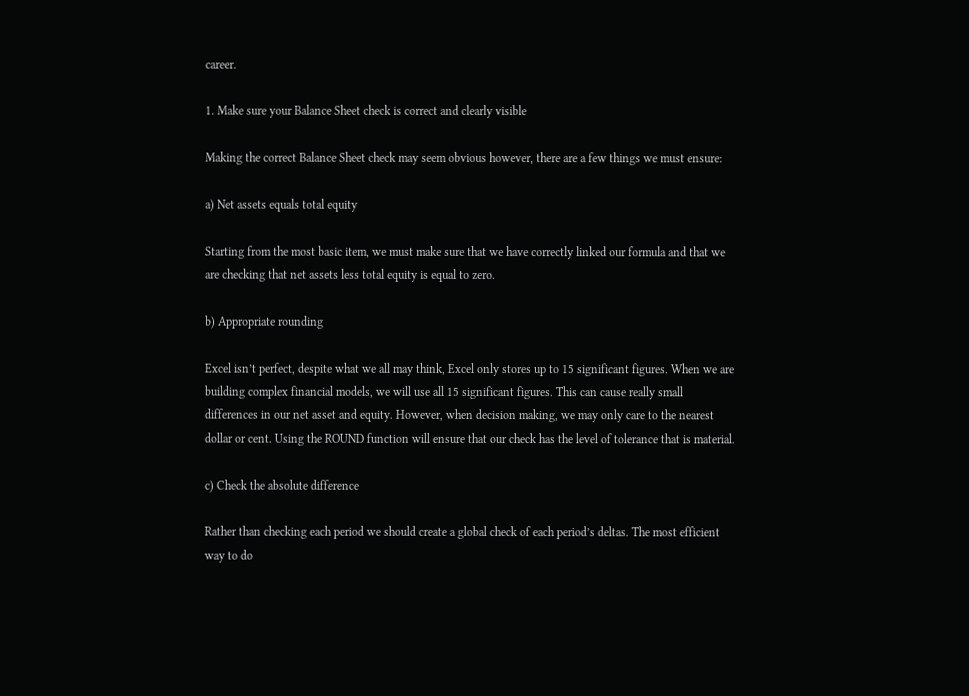career.

1. Make sure your Balance Sheet check is correct and clearly visible

Making the correct Balance Sheet check may seem obvious however, there are a few things we must ensure:

a) Net assets equals total equity

Starting from the most basic item, we must make sure that we have correctly linked our formula and that we are checking that net assets less total equity is equal to zero.

b) Appropriate rounding

Excel isn’t perfect, despite what we all may think, Excel only stores up to 15 significant figures. When we are building complex financial models, we will use all 15 significant figures. This can cause really small differences in our net asset and equity. However, when decision making, we may only care to the nearest dollar or cent. Using the ROUND function will ensure that our check has the level of tolerance that is material.

c) Check the absolute difference

Rather than checking each period we should create a global check of each period’s deltas. The most efficient way to do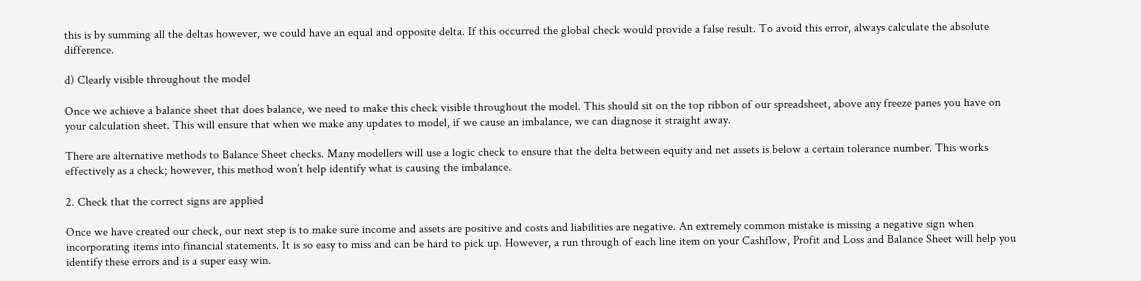this is by summing all the deltas however, we could have an equal and opposite delta. If this occurred the global check would provide a false result. To avoid this error, always calculate the absolute difference.

d) Clearly visible throughout the model

Once we achieve a balance sheet that does balance, we need to make this check visible throughout the model. This should sit on the top ribbon of our spreadsheet, above any freeze panes you have on your calculation sheet. This will ensure that when we make any updates to model, if we cause an imbalance, we can diagnose it straight away.

There are alternative methods to Balance Sheet checks. Many modellers will use a logic check to ensure that the delta between equity and net assets is below a certain tolerance number. This works effectively as a check; however, this method won’t help identify what is causing the imbalance.

2. Check that the correct signs are applied

Once we have created our check, our next step is to make sure income and assets are positive and costs and liabilities are negative. An extremely common mistake is missing a negative sign when incorporating items into financial statements. It is so easy to miss and can be hard to pick up. However, a run through of each line item on your Cashflow, Profit and Loss and Balance Sheet will help you identify these errors and is a super easy win.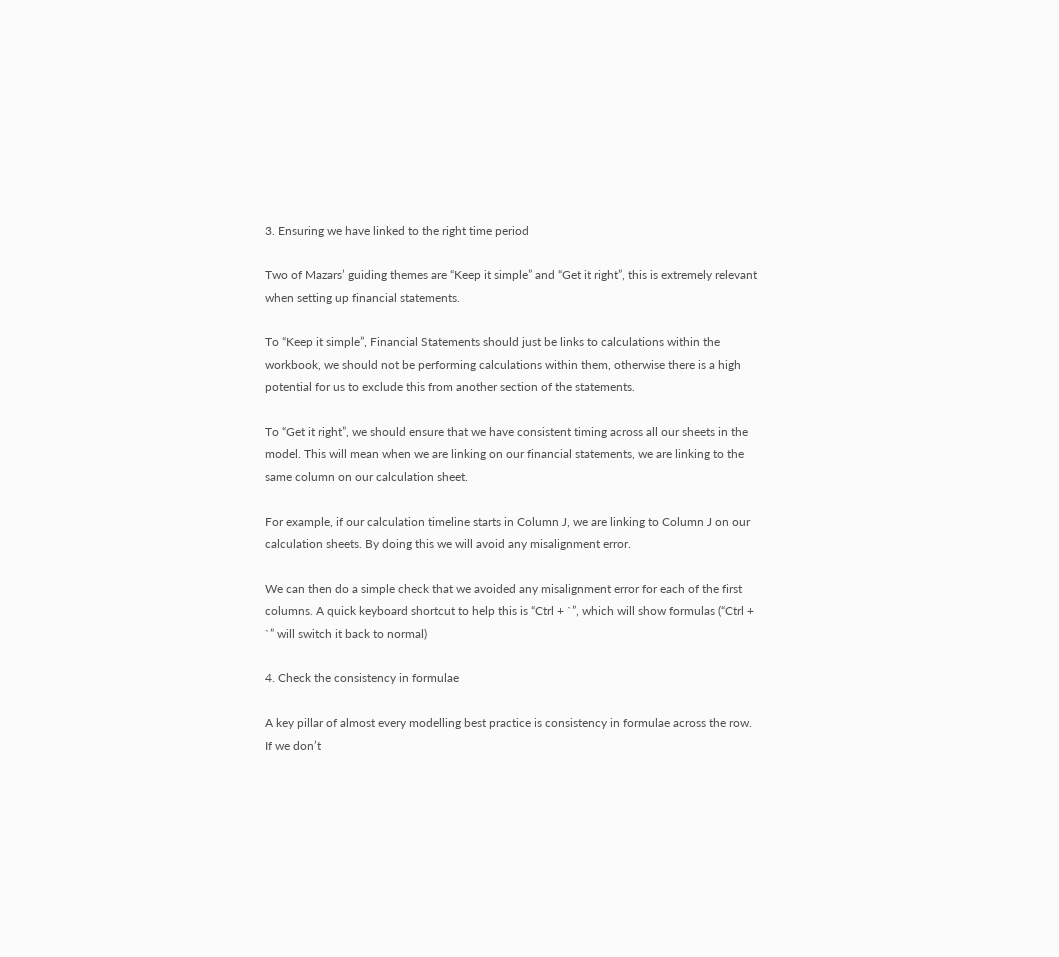3. Ensuring we have linked to the right time period

Two of Mazars’ guiding themes are “Keep it simple” and “Get it right”, this is extremely relevant when setting up financial statements.

To “Keep it simple”, Financial Statements should just be links to calculations within the workbook, we should not be performing calculations within them, otherwise there is a high potential for us to exclude this from another section of the statements.

To “Get it right”, we should ensure that we have consistent timing across all our sheets in the model. This will mean when we are linking on our financial statements, we are linking to the same column on our calculation sheet.

For example, if our calculation timeline starts in Column J, we are linking to Column J on our calculation sheets. By doing this we will avoid any misalignment error.

We can then do a simple check that we avoided any misalignment error for each of the first columns. A quick keyboard shortcut to help this is “Ctrl + `”, which will show formulas (“Ctrl + `” will switch it back to normal)

4. Check the consistency in formulae

A key pillar of almost every modelling best practice is consistency in formulae across the row. If we don’t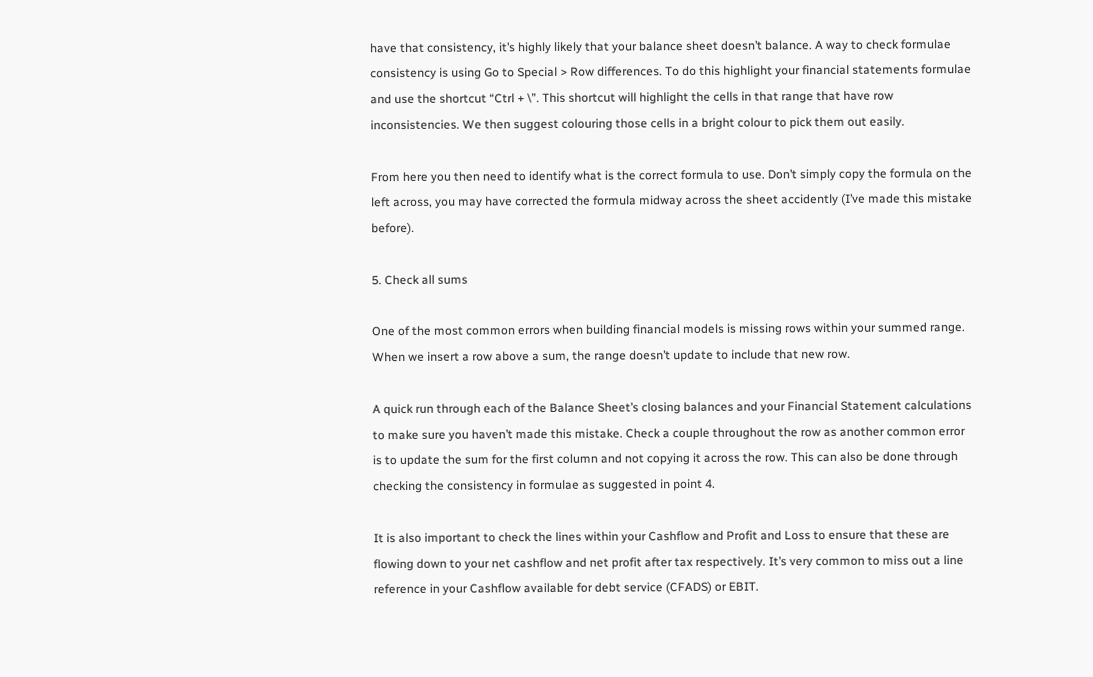have that consistency, it’s highly likely that your balance sheet doesn’t balance. A way to check formulae consistency is using Go to Special > Row differences. To do this highlight your financial statements formulae and use the shortcut “Ctrl + \”. This shortcut will highlight the cells in that range that have row inconsistencies. We then suggest colouring those cells in a bright colour to pick them out easily.

From here you then need to identify what is the correct formula to use. Don’t simply copy the formula on the left across, you may have corrected the formula midway across the sheet accidently (I’ve made this mistake before).

5. Check all sums

One of the most common errors when building financial models is missing rows within your summed range. When we insert a row above a sum, the range doesn’t update to include that new row.

A quick run through each of the Balance Sheet’s closing balances and your Financial Statement calculations to make sure you haven’t made this mistake. Check a couple throughout the row as another common error is to update the sum for the first column and not copying it across the row. This can also be done through checking the consistency in formulae as suggested in point 4.

It is also important to check the lines within your Cashflow and Profit and Loss to ensure that these are flowing down to your net cashflow and net profit after tax respectively. It’s very common to miss out a line reference in your Cashflow available for debt service (CFADS) or EBIT.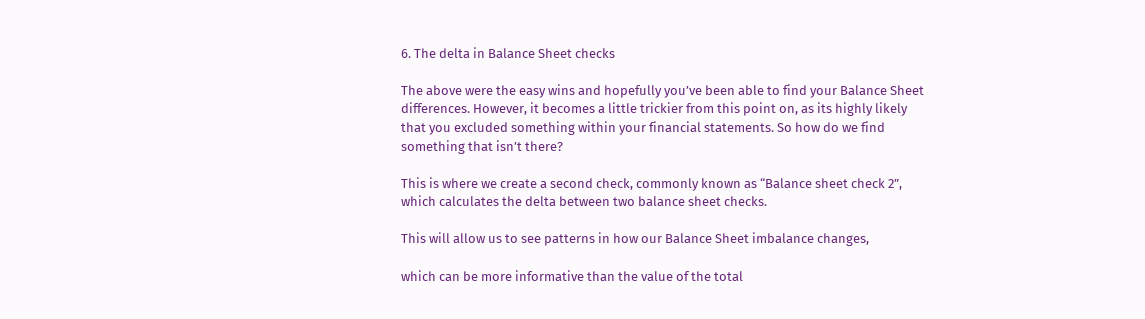6. The delta in Balance Sheet checks

The above were the easy wins and hopefully you’ve been able to find your Balance Sheet differences. However, it becomes a little trickier from this point on, as its highly likely that you excluded something within your financial statements. So how do we find something that isn’t there?

This is where we create a second check, commonly known as “Balance sheet check 2”, which calculates the delta between two balance sheet checks.

This will allow us to see patterns in how our Balance Sheet imbalance changes,

which can be more informative than the value of the total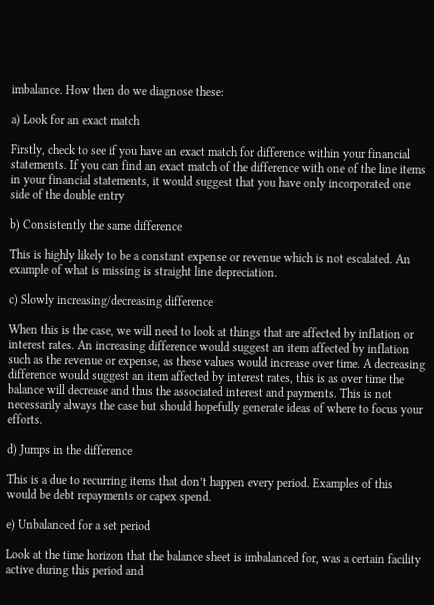imbalance. How then do we diagnose these:

a) Look for an exact match

Firstly, check to see if you have an exact match for difference within your financial statements. If you can find an exact match of the difference with one of the line items in your financial statements, it would suggest that you have only incorporated one side of the double entry

b) Consistently the same difference

This is highly likely to be a constant expense or revenue which is not escalated. An example of what is missing is straight line depreciation.

c) Slowly increasing/decreasing difference

When this is the case, we will need to look at things that are affected by inflation or interest rates. An increasing difference would suggest an item affected by inflation such as the revenue or expense, as these values would increase over time. A decreasing difference would suggest an item affected by interest rates, this is as over time the balance will decrease and thus the associated interest and payments. This is not necessarily always the case but should hopefully generate ideas of where to focus your efforts.

d) Jumps in the difference

This is a due to recurring items that don’t happen every period. Examples of this would be debt repayments or capex spend.

e) Unbalanced for a set period

Look at the time horizon that the balance sheet is imbalanced for, was a certain facility active during this period and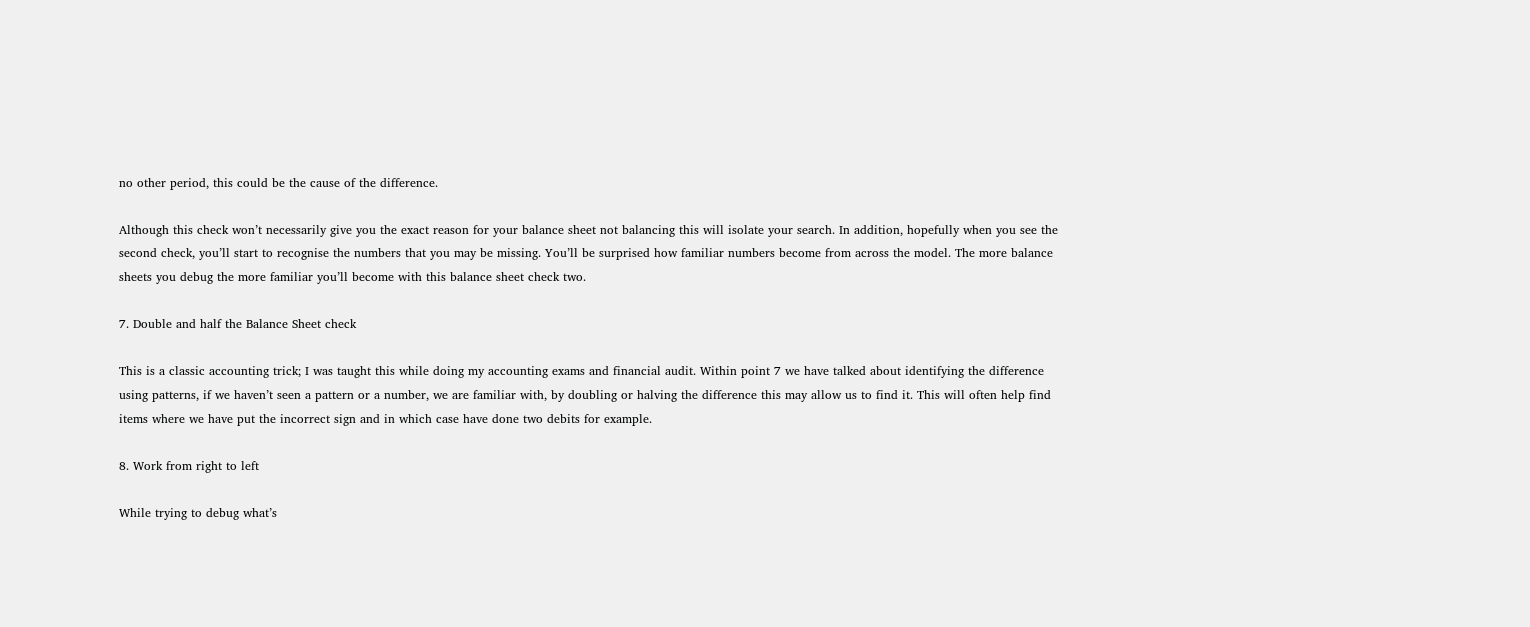no other period, this could be the cause of the difference.

Although this check won’t necessarily give you the exact reason for your balance sheet not balancing this will isolate your search. In addition, hopefully when you see the second check, you’ll start to recognise the numbers that you may be missing. You’ll be surprised how familiar numbers become from across the model. The more balance sheets you debug the more familiar you’ll become with this balance sheet check two.

7. Double and half the Balance Sheet check

This is a classic accounting trick; I was taught this while doing my accounting exams and financial audit. Within point 7 we have talked about identifying the difference using patterns, if we haven’t seen a pattern or a number, we are familiar with, by doubling or halving the difference this may allow us to find it. This will often help find items where we have put the incorrect sign and in which case have done two debits for example.

8. Work from right to left

While trying to debug what’s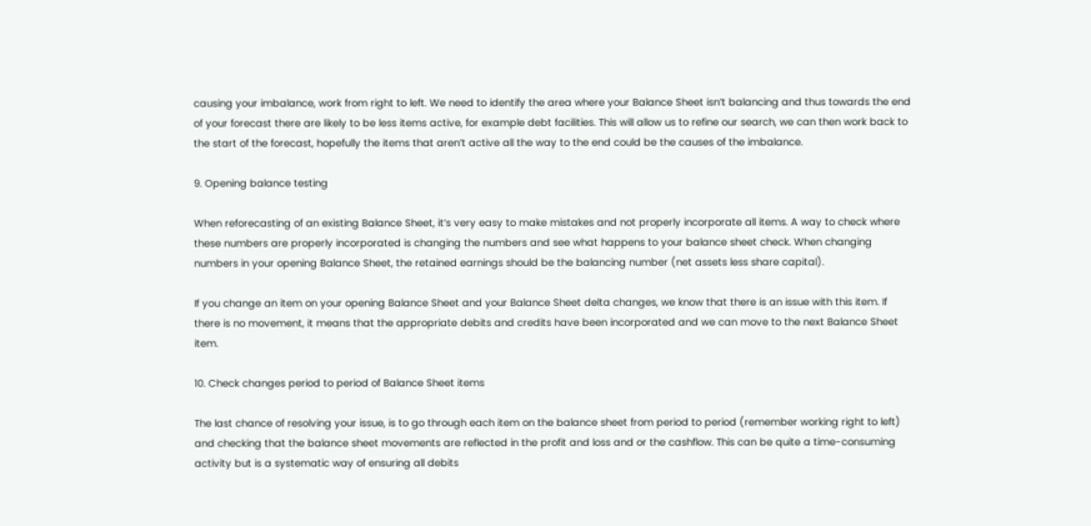causing your imbalance, work from right to left. We need to identify the area where your Balance Sheet isn’t balancing and thus towards the end of your forecast there are likely to be less items active, for example debt facilities. This will allow us to refine our search, we can then work back to the start of the forecast, hopefully the items that aren’t active all the way to the end could be the causes of the imbalance.

9. Opening balance testing

When reforecasting of an existing Balance Sheet, it’s very easy to make mistakes and not properly incorporate all items. A way to check where these numbers are properly incorporated is changing the numbers and see what happens to your balance sheet check. When changing numbers in your opening Balance Sheet, the retained earnings should be the balancing number (net assets less share capital).

If you change an item on your opening Balance Sheet and your Balance Sheet delta changes, we know that there is an issue with this item. If there is no movement, it means that the appropriate debits and credits have been incorporated and we can move to the next Balance Sheet item.

10. Check changes period to period of Balance Sheet items

The last chance of resolving your issue, is to go through each item on the balance sheet from period to period (remember working right to left) and checking that the balance sheet movements are reflected in the profit and loss and or the cashflow. This can be quite a time-consuming activity but is a systematic way of ensuring all debits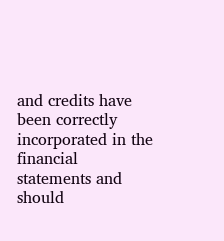and credits have been correctly incorporated in the financial statements and should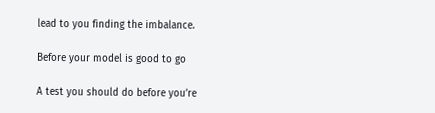lead to you finding the imbalance.

Before your model is good to go

A test you should do before you’re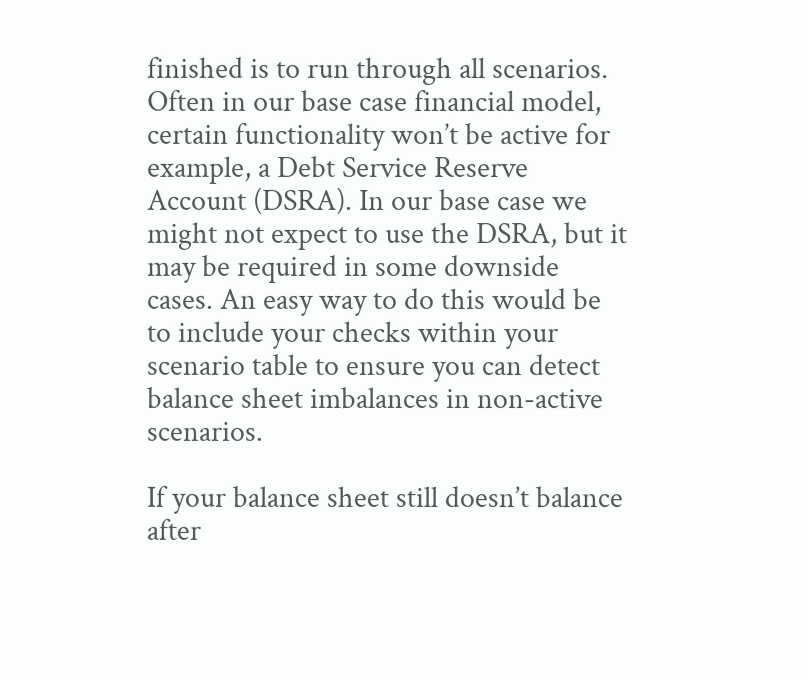finished is to run through all scenarios. Often in our base case financial model, certain functionality won’t be active for example, a Debt Service Reserve Account (DSRA). In our base case we might not expect to use the DSRA, but it may be required in some downside cases. An easy way to do this would be to include your checks within your scenario table to ensure you can detect balance sheet imbalances in non-active scenarios.

If your balance sheet still doesn’t balance after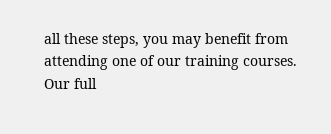all these steps, you may benefit from attending one of our training courses. Our full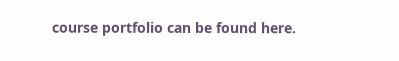course portfolio can be found here.